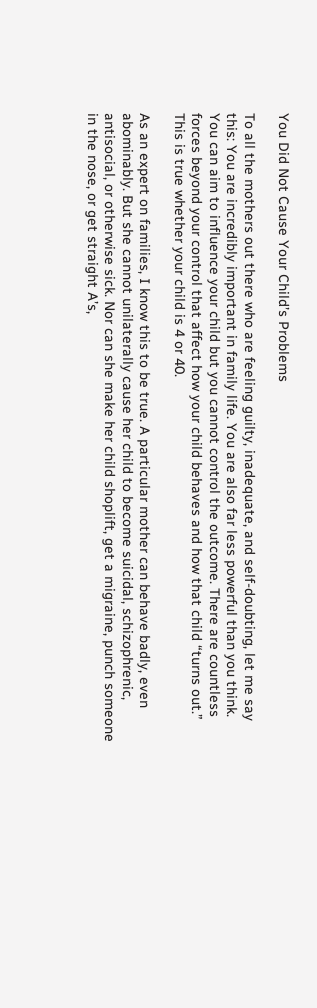You Did Not Cause Your Child’s Problems

To all the mothers out there who are feeling guilty, inadequate, and self-doubting, let me say this: You are incredibly important in family life. You are also far less powerful than you think. You can aim to influence your child but you cannot control the outcome. There are countless forces beyond your control that affect how your child behaves and how that child “turns out.” This is true whether your child is 4 or 40.

As an expert on families, I know this to be true. A particular mother can behave badly, even abominably. But she cannot unilaterally cause her child to become suicidal, schizophrenic, antisocial, or otherwise sick. Nor can she make her child shoplift, get a migraine, punch someone in the nose, or get straight A’s,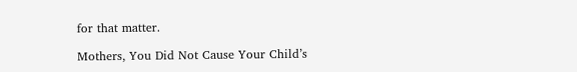for that matter.

Mothers, You Did Not Cause Your Child’s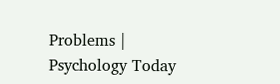Problems | Psychology Today